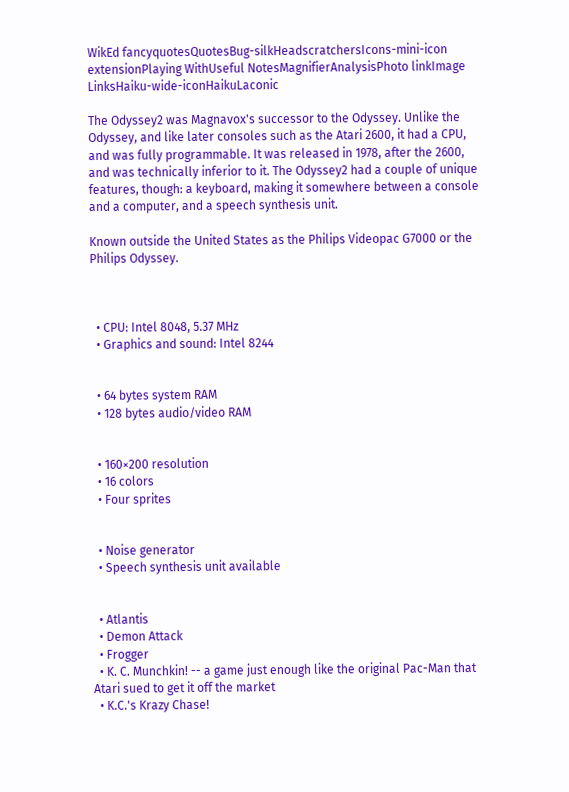WikEd fancyquotesQuotesBug-silkHeadscratchersIcons-mini-icon extensionPlaying WithUseful NotesMagnifierAnalysisPhoto linkImage LinksHaiku-wide-iconHaikuLaconic

The Odyssey2 was Magnavox's successor to the Odyssey. Unlike the Odyssey, and like later consoles such as the Atari 2600, it had a CPU, and was fully programmable. It was released in 1978, after the 2600, and was technically inferior to it. The Odyssey2 had a couple of unique features, though: a keyboard, making it somewhere between a console and a computer, and a speech synthesis unit.

Known outside the United States as the Philips Videopac G7000 or the Philips Odyssey.



  • CPU: Intel 8048, 5.37 MHz
  • Graphics and sound: Intel 8244


  • 64 bytes system RAM
  • 128 bytes audio/video RAM


  • 160×200 resolution
  • 16 colors
  • Four sprites


  • Noise generator
  • Speech synthesis unit available


  • Atlantis
  • Demon Attack
  • Frogger
  • K. C. Munchkin! -- a game just enough like the original Pac-Man that Atari sued to get it off the market
  • K.C.'s Krazy Chase!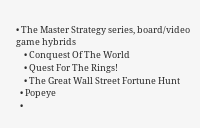• The Master Strategy series, board/video game hybrids
    • Conquest Of The World
    • Quest For The Rings!
    • The Great Wall Street Fortune Hunt
  • Popeye
  •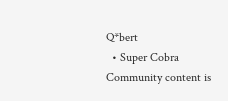Q*bert
  • Super Cobra
Community content is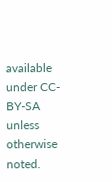available under CC-BY-SA unless otherwise noted.